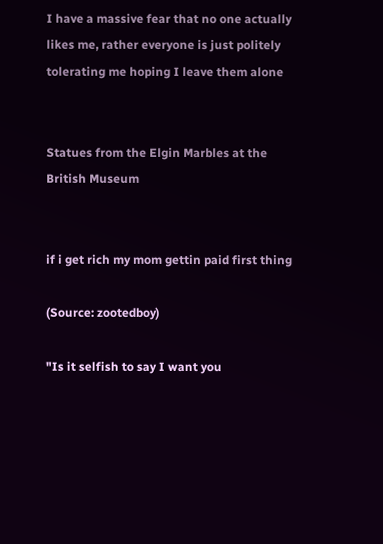I have a massive fear that no one actually likes me, rather everyone is just politely tolerating me hoping I leave them alone


Statues from the Elgin Marbles at the British Museum


if i get rich my mom gettin paid first thing

(Source: zootedboy)

"Is it selfish to say I want you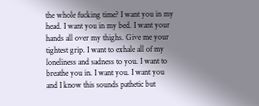the whole fucking time? I want you in my head. I want you in my bed. I want your hands all over my thighs. Give me your tightest grip. I want to exhale all of my loneliness and sadness to you. I want to breathe you in. I want you. I want you and I know this sounds pathetic but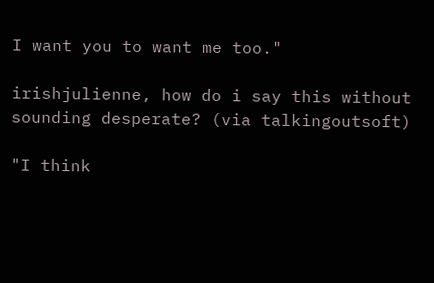I want you to want me too."

irishjulienne, how do i say this without sounding desperate? (via talkingoutsoft)

"I think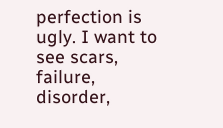perfection is ugly. I want to see scars, failure, disorder,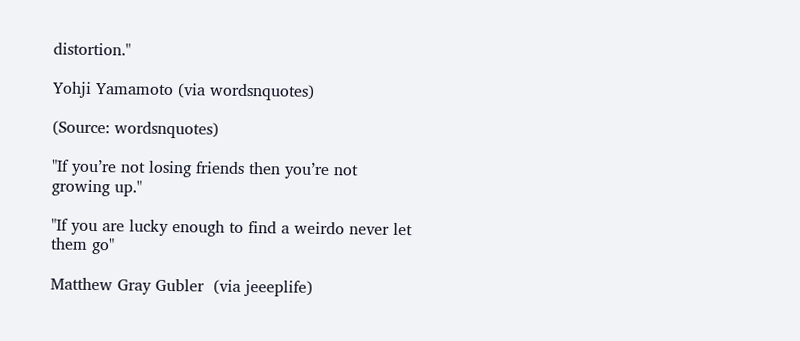distortion."

Yohji Yamamoto (via wordsnquotes)

(Source: wordsnquotes)

"If you’re not losing friends then you’re not growing up."

"If you are lucky enough to find a weirdo never let them go"

Matthew Gray Gubler  (via jeeeplife)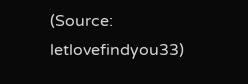(Source: letlovefindyou33)